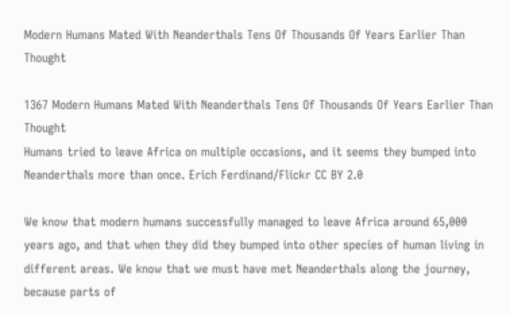Modern Humans Mated With Neanderthals Tens Of Thousands Of Years Earlier Than Thought

1367 Modern Humans Mated With Neanderthals Tens Of Thousands Of Years Earlier Than Thought
Humans tried to leave Africa on multiple occasions, and it seems they bumped into Neanderthals more than once. Erich Ferdinand/Flickr CC BY 2.0

We know that modern humans successfully managed to leave Africa around 65,000 years ago, and that when they did they bumped into other species of human living in different areas. We know that we must have met Neanderthals along the journey, because parts of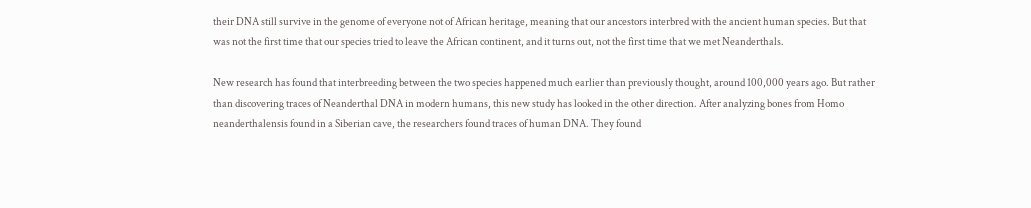their DNA still survive in the genome of everyone not of African heritage, meaning that our ancestors interbred with the ancient human species. But that was not the first time that our species tried to leave the African continent, and it turns out, not the first time that we met Neanderthals.

New research has found that interbreeding between the two species happened much earlier than previously thought, around 100,000 years ago. But rather than discovering traces of Neanderthal DNA in modern humans, this new study has looked in the other direction. After analyzing bones from Homo neanderthalensis found in a Siberian cave, the researchers found traces of human DNA. They found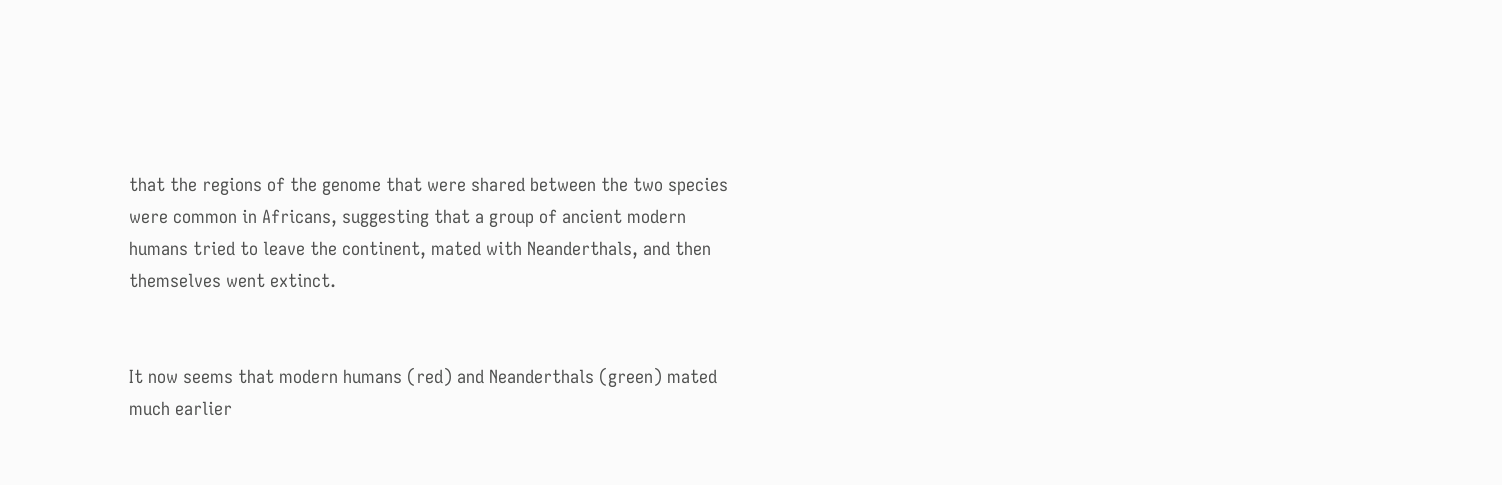that the regions of the genome that were shared between the two species were common in Africans, suggesting that a group of ancient modern humans tried to leave the continent, mated with Neanderthals, and then themselves went extinct.


It now seems that modern humans (red) and Neanderthals (green) mated much earlier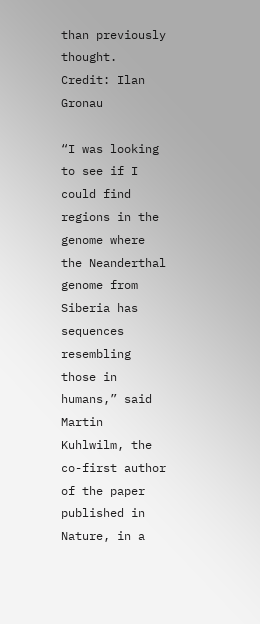than previously thought. Credit: Ilan Gronau

“I was looking to see if I could find regions in the genome where the Neanderthal genome from Siberia has sequences resembling those in humans,” said Martin Kuhlwilm, the co-first author of the paper published in Nature, in a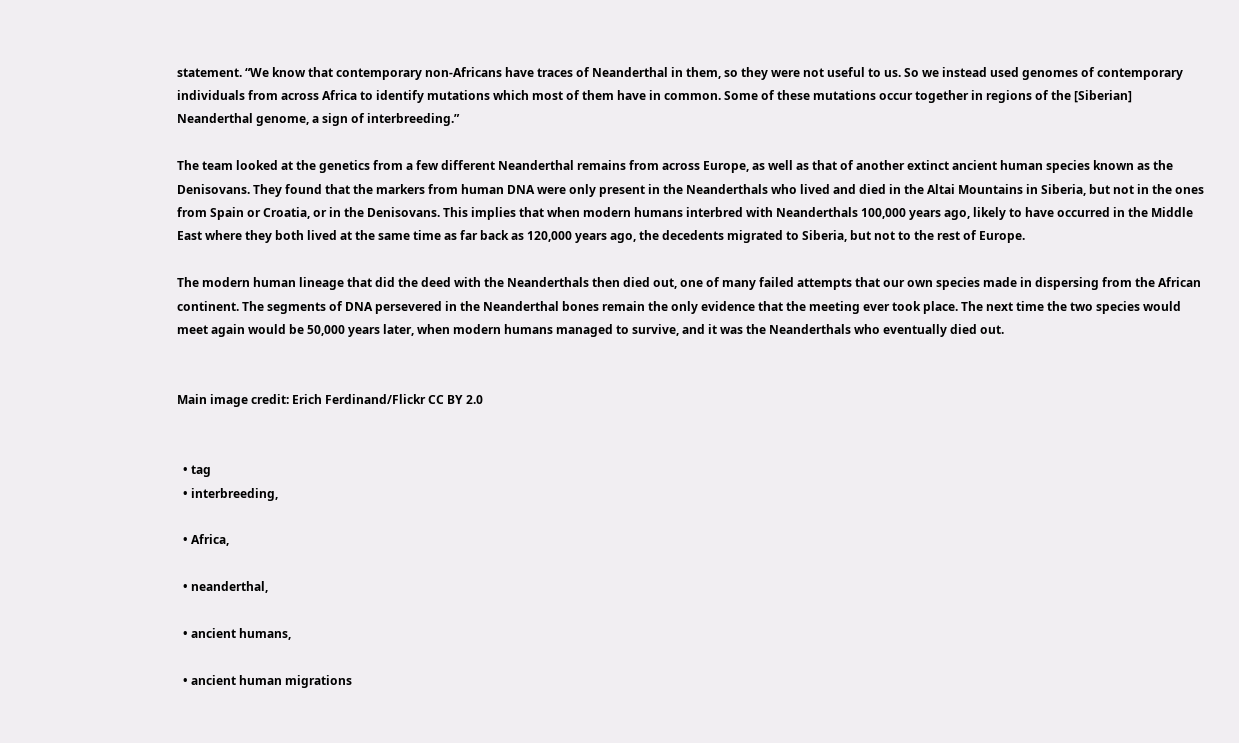statement. “We know that contemporary non-Africans have traces of Neanderthal in them, so they were not useful to us. So we instead used genomes of contemporary individuals from across Africa to identify mutations which most of them have in common. Some of these mutations occur together in regions of the [Siberian] Neanderthal genome, a sign of interbreeding.”

The team looked at the genetics from a few different Neanderthal remains from across Europe, as well as that of another extinct ancient human species known as the Denisovans. They found that the markers from human DNA were only present in the Neanderthals who lived and died in the Altai Mountains in Siberia, but not in the ones from Spain or Croatia, or in the Denisovans. This implies that when modern humans interbred with Neanderthals 100,000 years ago, likely to have occurred in the Middle East where they both lived at the same time as far back as 120,000 years ago, the decedents migrated to Siberia, but not to the rest of Europe.

The modern human lineage that did the deed with the Neanderthals then died out, one of many failed attempts that our own species made in dispersing from the African continent. The segments of DNA persevered in the Neanderthal bones remain the only evidence that the meeting ever took place. The next time the two species would meet again would be 50,000 years later, when modern humans managed to survive, and it was the Neanderthals who eventually died out.


Main image credit: Erich Ferdinand/Flickr CC BY 2.0


  • tag
  • interbreeding,

  • Africa,

  • neanderthal,

  • ancient humans,

  • ancient human migrations